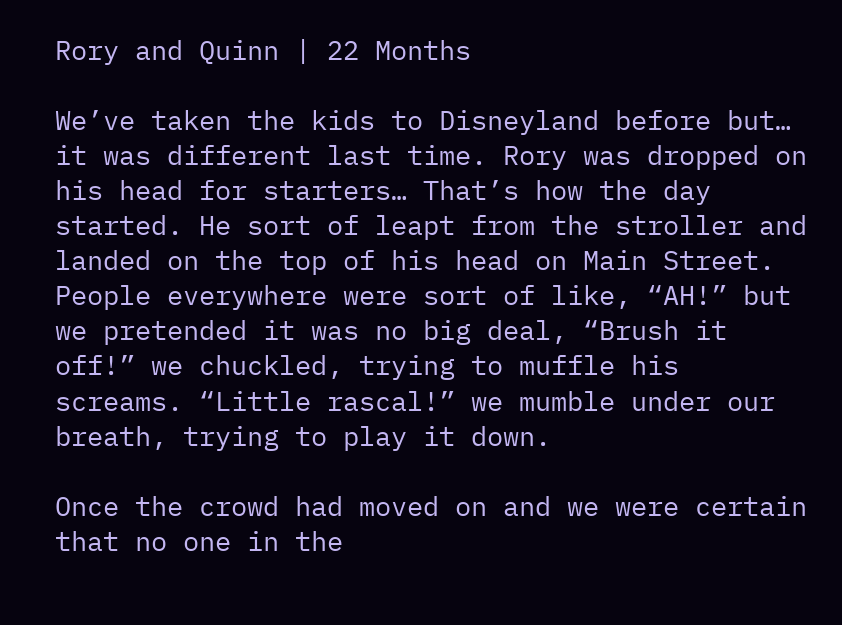Rory and Quinn | 22 Months

We’ve taken the kids to Disneyland before but… it was different last time. Rory was dropped on his head for starters… That’s how the day started. He sort of leapt from the stroller and landed on the top of his head on Main Street. People everywhere were sort of like, “AH!” but we pretended it was no big deal, “Brush it off!” we chuckled, trying to muffle his screams. “Little rascal!” we mumble under our breath, trying to play it down.

Once the crowd had moved on and we were certain that no one in the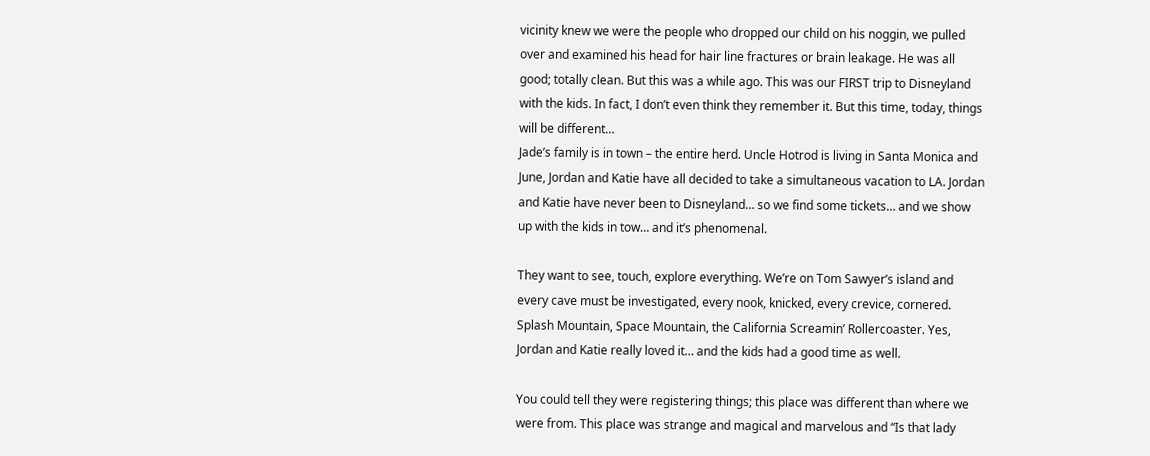vicinity knew we were the people who dropped our child on his noggin, we pulled over and examined his head for hair line fractures or brain leakage. He was all good; totally clean. But this was a while ago. This was our FIRST trip to Disneyland with the kids. In fact, I don’t even think they remember it. But this time, today, things will be different…
Jade’s family is in town – the entire herd. Uncle Hotrod is living in Santa Monica and June, Jordan and Katie have all decided to take a simultaneous vacation to LA. Jordan and Katie have never been to Disneyland… so we find some tickets… and we show up with the kids in tow… and it’s phenomenal.

They want to see, touch, explore everything. We’re on Tom Sawyer’s island and every cave must be investigated, every nook, knicked, every crevice, cornered. Splash Mountain, Space Mountain, the California Screamin’ Rollercoaster. Yes, Jordan and Katie really loved it… and the kids had a good time as well.

You could tell they were registering things; this place was different than where we were from. This place was strange and magical and marvelous and “Is that lady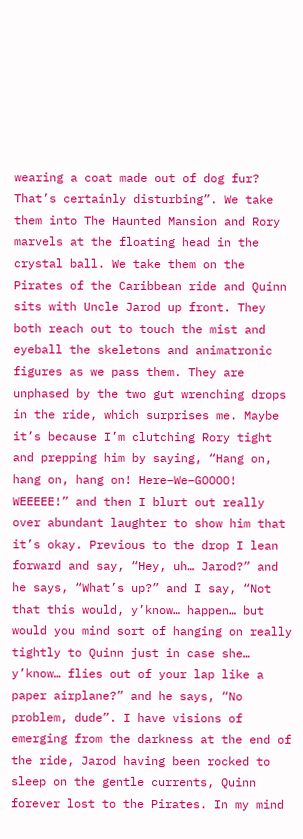wearing a coat made out of dog fur? That’s certainly disturbing”. We take them into The Haunted Mansion and Rory marvels at the floating head in the crystal ball. We take them on the Pirates of the Caribbean ride and Quinn sits with Uncle Jarod up front. They both reach out to touch the mist and eyeball the skeletons and animatronic figures as we pass them. They are unphased by the two gut wrenching drops in the ride, which surprises me. Maybe it’s because I’m clutching Rory tight and prepping him by saying, “Hang on, hang on, hang on! Here–We–GOOOO! WEEEEE!” and then I blurt out really over abundant laughter to show him that it’s okay. Previous to the drop I lean forward and say, “Hey, uh… Jarod?” and he says, “What’s up?” and I say, “Not that this would, y’know… happen… but would you mind sort of hanging on really tightly to Quinn just in case she… y’know… flies out of your lap like a paper airplane?” and he says, “No problem, dude”. I have visions of emerging from the darkness at the end of the ride, Jarod having been rocked to sleep on the gentle currents, Quinn forever lost to the Pirates. In my mind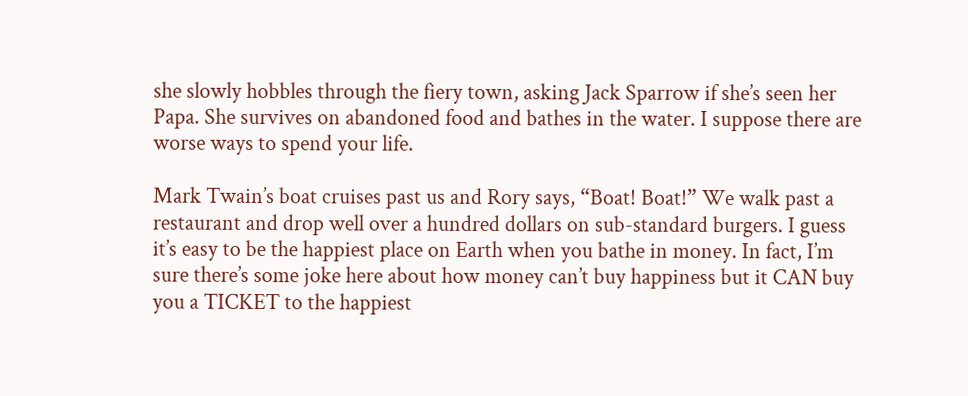she slowly hobbles through the fiery town, asking Jack Sparrow if she’s seen her Papa. She survives on abandoned food and bathes in the water. I suppose there are worse ways to spend your life.

Mark Twain’s boat cruises past us and Rory says, “Boat! Boat!” We walk past a restaurant and drop well over a hundred dollars on sub-standard burgers. I guess it’s easy to be the happiest place on Earth when you bathe in money. In fact, I’m sure there’s some joke here about how money can’t buy happiness but it CAN buy you a TICKET to the happiest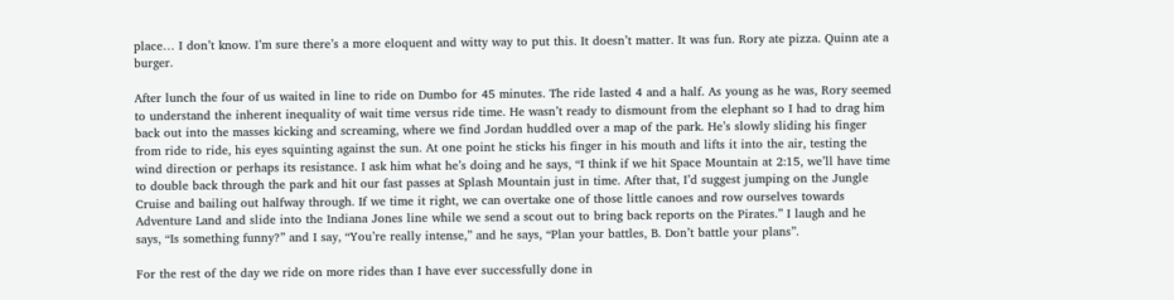place… I don’t know. I’m sure there’s a more eloquent and witty way to put this. It doesn’t matter. It was fun. Rory ate pizza. Quinn ate a burger.

After lunch the four of us waited in line to ride on Dumbo for 45 minutes. The ride lasted 4 and a half. As young as he was, Rory seemed to understand the inherent inequality of wait time versus ride time. He wasn’t ready to dismount from the elephant so I had to drag him back out into the masses kicking and screaming, where we find Jordan huddled over a map of the park. He’s slowly sliding his finger from ride to ride, his eyes squinting against the sun. At one point he sticks his finger in his mouth and lifts it into the air, testing the wind direction or perhaps its resistance. I ask him what he’s doing and he says, “I think if we hit Space Mountain at 2:15, we’ll have time to double back through the park and hit our fast passes at Splash Mountain just in time. After that, I’d suggest jumping on the Jungle Cruise and bailing out halfway through. If we time it right, we can overtake one of those little canoes and row ourselves towards Adventure Land and slide into the Indiana Jones line while we send a scout out to bring back reports on the Pirates.” I laugh and he says, “Is something funny?” and I say, “You’re really intense,” and he says, “Plan your battles, B. Don’t battle your plans”.

For the rest of the day we ride on more rides than I have ever successfully done in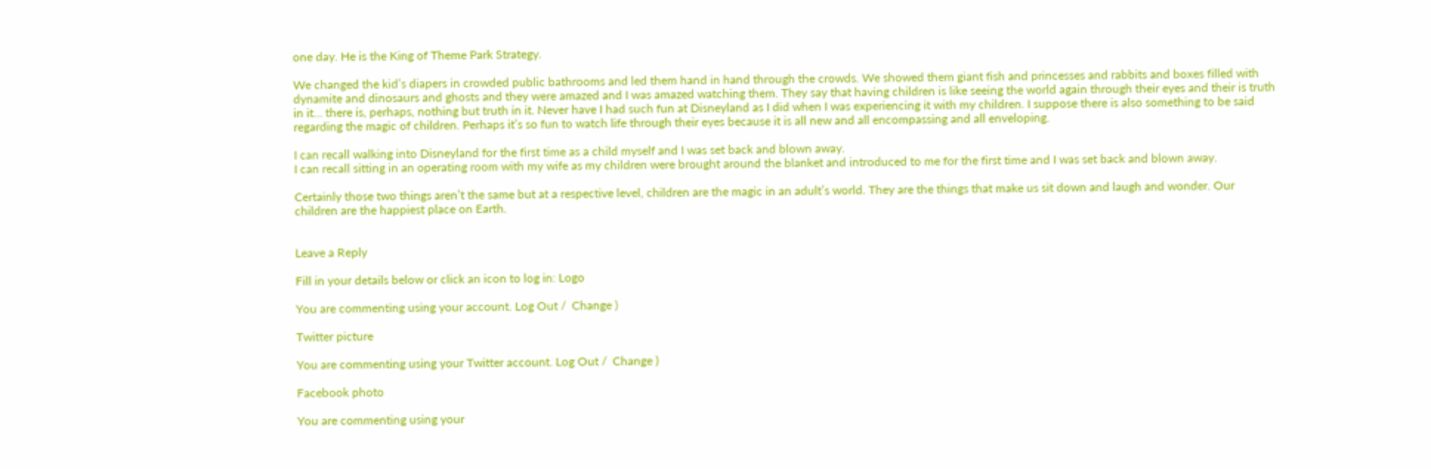one day. He is the King of Theme Park Strategy.

We changed the kid’s diapers in crowded public bathrooms and led them hand in hand through the crowds. We showed them giant fish and princesses and rabbits and boxes filled with dynamite and dinosaurs and ghosts and they were amazed and I was amazed watching them. They say that having children is like seeing the world again through their eyes and their is truth in it… there is, perhaps, nothing but truth in it. Never have I had such fun at Disneyland as I did when I was experiencing it with my children. I suppose there is also something to be said regarding the magic of children. Perhaps it’s so fun to watch life through their eyes because it is all new and all encompassing and all enveloping.

I can recall walking into Disneyland for the first time as a child myself and I was set back and blown away.
I can recall sitting in an operating room with my wife as my children were brought around the blanket and introduced to me for the first time and I was set back and blown away.

Certainly those two things aren’t the same but at a respective level, children are the magic in an adult’s world. They are the things that make us sit down and laugh and wonder. Our children are the happiest place on Earth.


Leave a Reply

Fill in your details below or click an icon to log in: Logo

You are commenting using your account. Log Out /  Change )

Twitter picture

You are commenting using your Twitter account. Log Out /  Change )

Facebook photo

You are commenting using your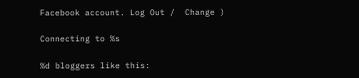Facebook account. Log Out /  Change )

Connecting to %s

%d bloggers like this: